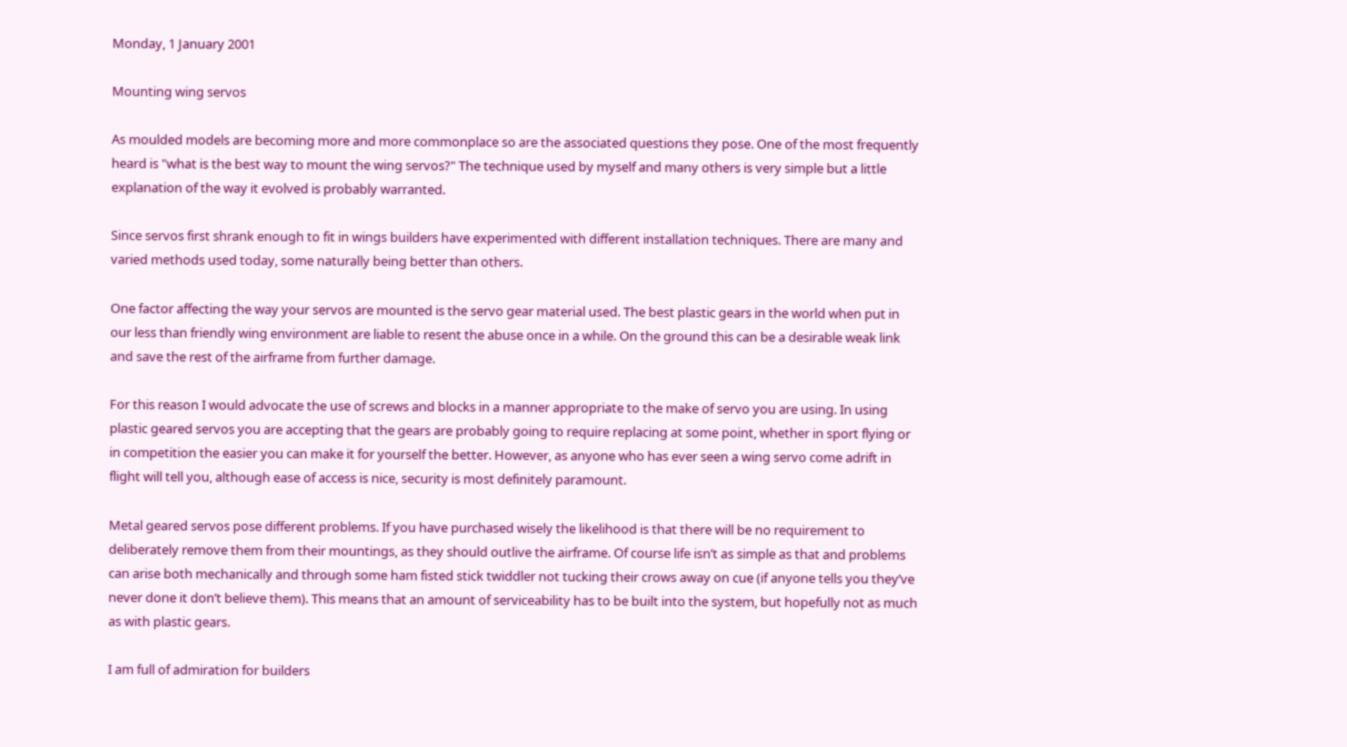Monday, 1 January 2001

Mounting wing servos

As moulded models are becoming more and more commonplace so are the associated questions they pose. One of the most frequently heard is "what is the best way to mount the wing servos?" The technique used by myself and many others is very simple but a little explanation of the way it evolved is probably warranted.

Since servos first shrank enough to fit in wings builders have experimented with different installation techniques. There are many and varied methods used today, some naturally being better than others.

One factor affecting the way your servos are mounted is the servo gear material used. The best plastic gears in the world when put in our less than friendly wing environment are liable to resent the abuse once in a while. On the ground this can be a desirable weak link and save the rest of the airframe from further damage.

For this reason I would advocate the use of screws and blocks in a manner appropriate to the make of servo you are using. In using plastic geared servos you are accepting that the gears are probably going to require replacing at some point, whether in sport flying or in competition the easier you can make it for yourself the better. However, as anyone who has ever seen a wing servo come adrift in flight will tell you, although ease of access is nice, security is most definitely paramount.

Metal geared servos pose different problems. If you have purchased wisely the likelihood is that there will be no requirement to deliberately remove them from their mountings, as they should outlive the airframe. Of course life isn’t as simple as that and problems can arise both mechanically and through some ham fisted stick twiddler not tucking their crows away on cue (if anyone tells you they’ve never done it don’t believe them). This means that an amount of serviceability has to be built into the system, but hopefully not as much as with plastic gears.

I am full of admiration for builders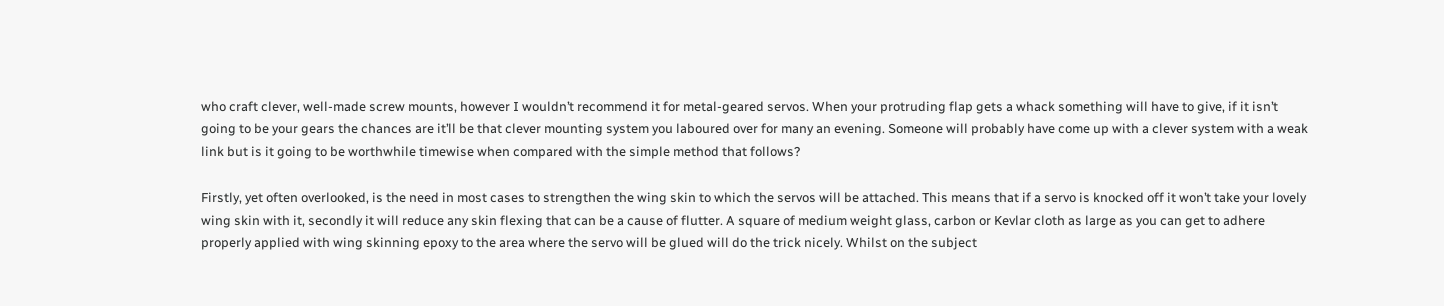who craft clever, well-made screw mounts, however I wouldn’t recommend it for metal-geared servos. When your protruding flap gets a whack something will have to give, if it isn’t going to be your gears the chances are it’ll be that clever mounting system you laboured over for many an evening. Someone will probably have come up with a clever system with a weak link but is it going to be worthwhile timewise when compared with the simple method that follows?

Firstly, yet often overlooked, is the need in most cases to strengthen the wing skin to which the servos will be attached. This means that if a servo is knocked off it won’t take your lovely wing skin with it, secondly it will reduce any skin flexing that can be a cause of flutter. A square of medium weight glass, carbon or Kevlar cloth as large as you can get to adhere properly applied with wing skinning epoxy to the area where the servo will be glued will do the trick nicely. Whilst on the subject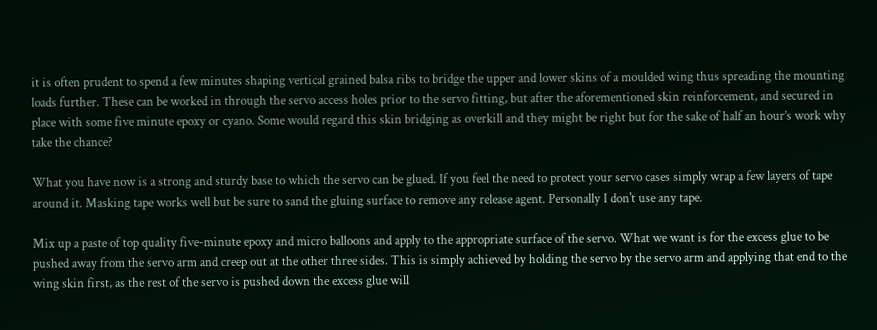it is often prudent to spend a few minutes shaping vertical grained balsa ribs to bridge the upper and lower skins of a moulded wing thus spreading the mounting loads further. These can be worked in through the servo access holes prior to the servo fitting, but after the aforementioned skin reinforcement, and secured in place with some five minute epoxy or cyano. Some would regard this skin bridging as overkill and they might be right but for the sake of half an hour’s work why take the chance?

What you have now is a strong and sturdy base to which the servo can be glued. If you feel the need to protect your servo cases simply wrap a few layers of tape around it. Masking tape works well but be sure to sand the gluing surface to remove any release agent. Personally I don't use any tape.

Mix up a paste of top quality five-minute epoxy and micro balloons and apply to the appropriate surface of the servo. What we want is for the excess glue to be pushed away from the servo arm and creep out at the other three sides. This is simply achieved by holding the servo by the servo arm and applying that end to the wing skin first, as the rest of the servo is pushed down the excess glue will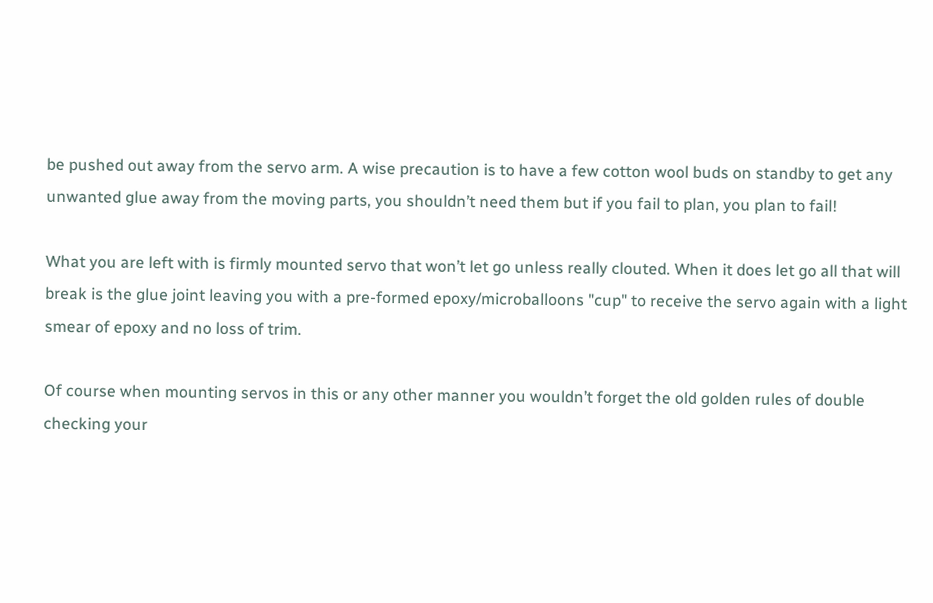be pushed out away from the servo arm. A wise precaution is to have a few cotton wool buds on standby to get any unwanted glue away from the moving parts, you shouldn’t need them but if you fail to plan, you plan to fail!

What you are left with is firmly mounted servo that won’t let go unless really clouted. When it does let go all that will break is the glue joint leaving you with a pre-formed epoxy/microballoons "cup" to receive the servo again with a light smear of epoxy and no loss of trim.

Of course when mounting servos in this or any other manner you wouldn’t forget the old golden rules of double checking your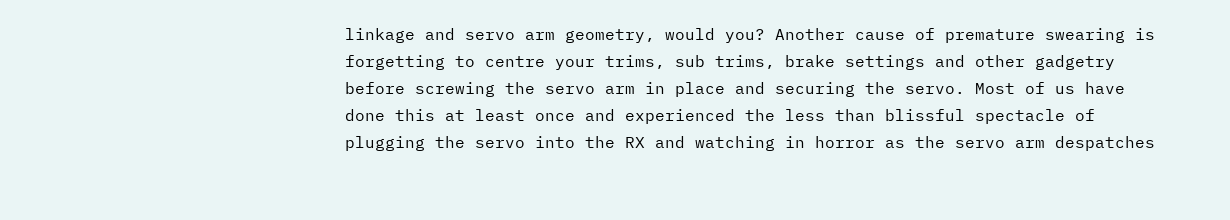linkage and servo arm geometry, would you? Another cause of premature swearing is forgetting to centre your trims, sub trims, brake settings and other gadgetry before screwing the servo arm in place and securing the servo. Most of us have done this at least once and experienced the less than blissful spectacle of plugging the servo into the RX and watching in horror as the servo arm despatches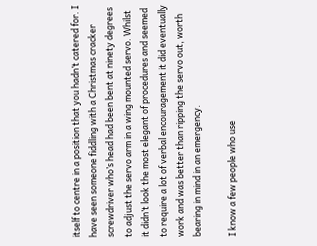itself to centre in a position that you hadn’t catered for. I have seen someone fiddling with a Christmas cracker screwdriver who’s head had been bent at ninety degrees to adjust the servo arm in a wing mounted servo. Whilst it didn’t look the most elegant of procedures and seemed to require a lot of verbal encouragement it did eventually work and was better than ripping the servo out, worth bearing in mind in an emergency.

I know a few people who use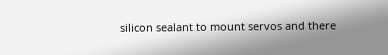silicon sealant to mount servos and there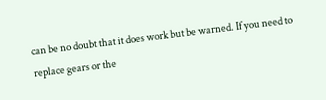can be no doubt that it does work but be warned. If you need to replace gears or the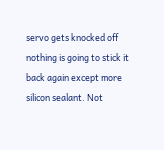servo gets knocked off nothing is going to stick it back again except more silicon sealant. Not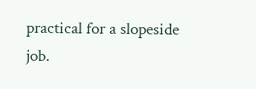practical for a slopeside job.